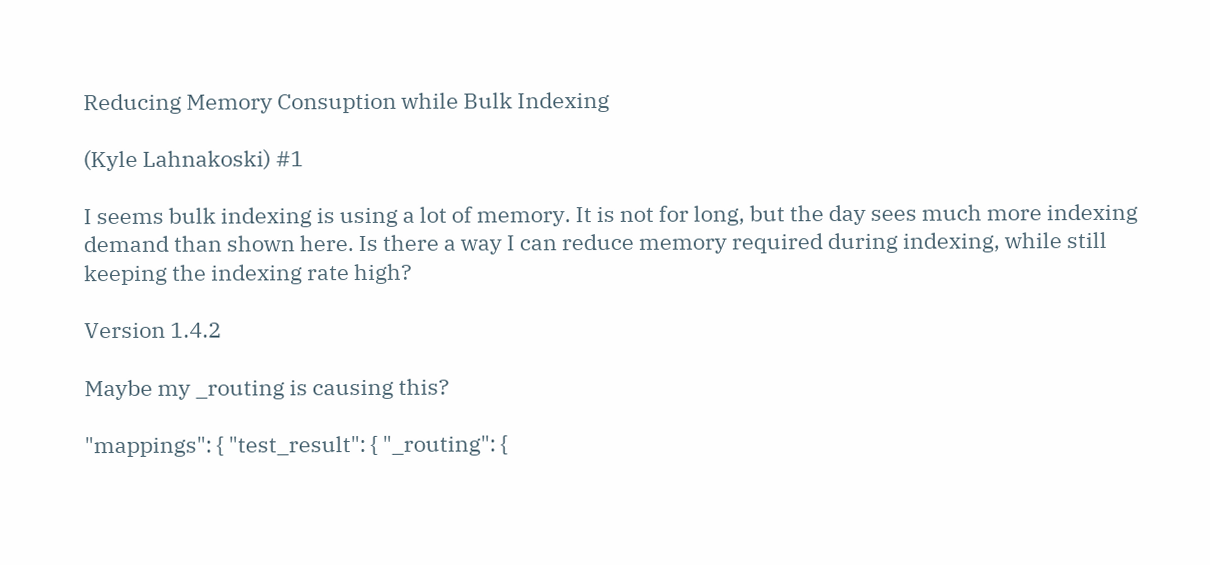Reducing Memory Consuption while Bulk Indexing

(Kyle Lahnakoski) #1

I seems bulk indexing is using a lot of memory. It is not for long, but the day sees much more indexing demand than shown here. Is there a way I can reduce memory required during indexing, while still keeping the indexing rate high?

Version 1.4.2

Maybe my _routing is causing this?

"mappings": { "test_result": { "_routing": {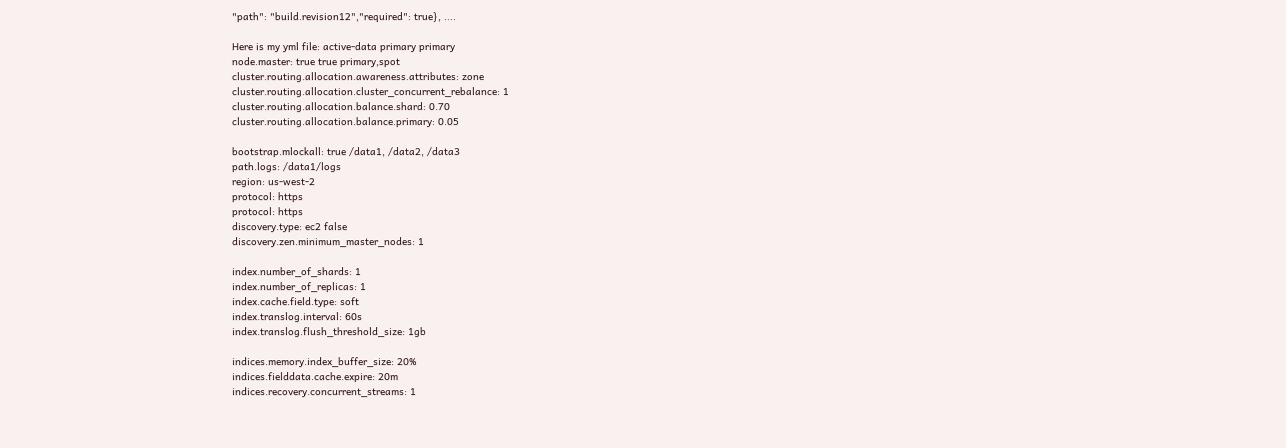"path": "build.revision12","required": true}, ....

Here is my yml file: active-data primary primary
node.master: true true primary,spot
cluster.routing.allocation.awareness.attributes: zone
cluster.routing.allocation.cluster_concurrent_rebalance: 1
cluster.routing.allocation.balance.shard: 0.70
cluster.routing.allocation.balance.primary: 0.05

bootstrap.mlockall: true /data1, /data2, /data3
path.logs: /data1/logs
region: us-west-2
protocol: https
protocol: https
discovery.type: ec2 false
discovery.zen.minimum_master_nodes: 1

index.number_of_shards: 1
index.number_of_replicas: 1
index.cache.field.type: soft
index.translog.interval: 60s
index.translog.flush_threshold_size: 1gb

indices.memory.index_buffer_size: 20%
indices.fielddata.cache.expire: 20m
indices.recovery.concurrent_streams: 1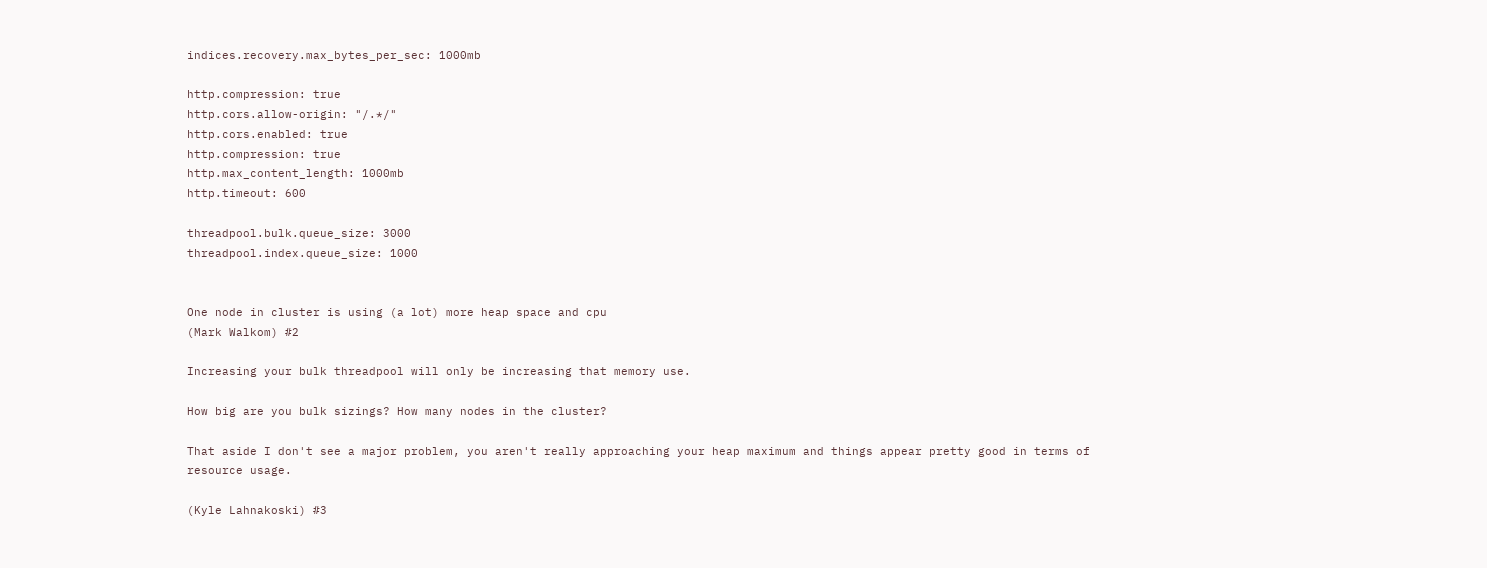indices.recovery.max_bytes_per_sec: 1000mb

http.compression: true
http.cors.allow-origin: "/.*/"
http.cors.enabled: true
http.compression: true
http.max_content_length: 1000mb
http.timeout: 600

threadpool.bulk.queue_size: 3000
threadpool.index.queue_size: 1000


One node in cluster is using (a lot) more heap space and cpu
(Mark Walkom) #2

Increasing your bulk threadpool will only be increasing that memory use.

How big are you bulk sizings? How many nodes in the cluster?

That aside I don't see a major problem, you aren't really approaching your heap maximum and things appear pretty good in terms of resource usage.

(Kyle Lahnakoski) #3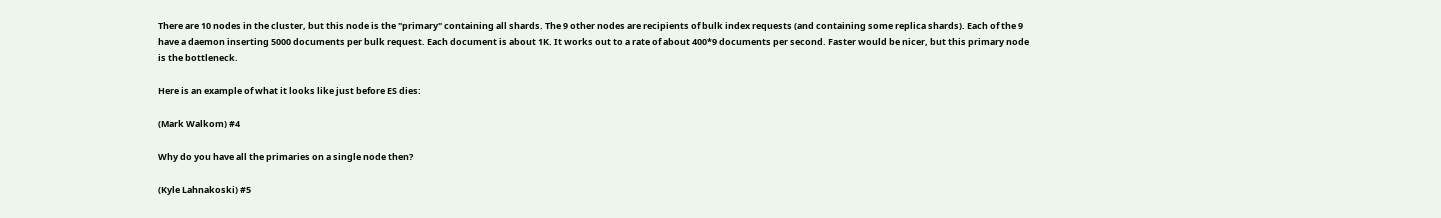There are 10 nodes in the cluster, but this node is the "primary" containing all shards. The 9 other nodes are recipients of bulk index requests (and containing some replica shards). Each of the 9 have a daemon inserting 5000 documents per bulk request. Each document is about 1K. It works out to a rate of about 400*9 documents per second. Faster would be nicer, but this primary node is the bottleneck.

Here is an example of what it looks like just before ES dies:

(Mark Walkom) #4

Why do you have all the primaries on a single node then?

(Kyle Lahnakoski) #5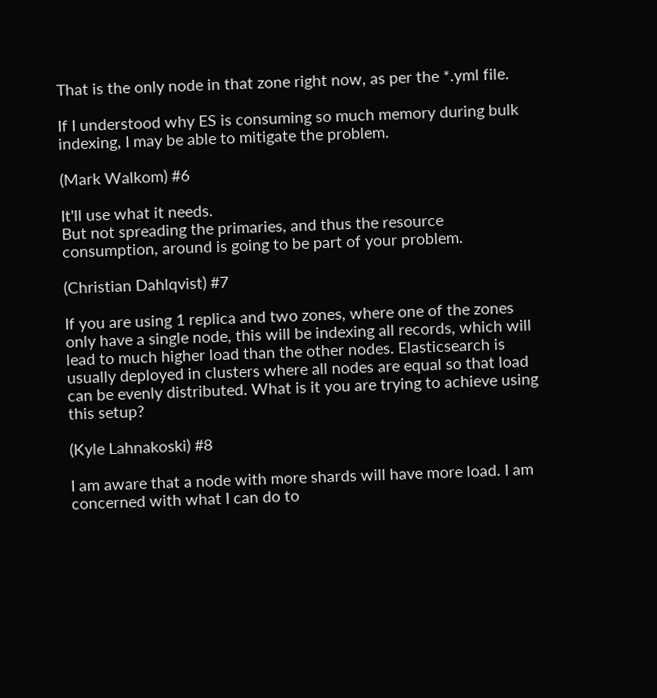That is the only node in that zone right now, as per the *.yml file.

If I understood why ES is consuming so much memory during bulk indexing, I may be able to mitigate the problem.

(Mark Walkom) #6

It'll use what it needs.
But not spreading the primaries, and thus the resource consumption, around is going to be part of your problem.

(Christian Dahlqvist) #7

If you are using 1 replica and two zones, where one of the zones only have a single node, this will be indexing all records, which will lead to much higher load than the other nodes. Elasticsearch is usually deployed in clusters where all nodes are equal so that load can be evenly distributed. What is it you are trying to achieve using this setup?

(Kyle Lahnakoski) #8

I am aware that a node with more shards will have more load. I am concerned with what I can do to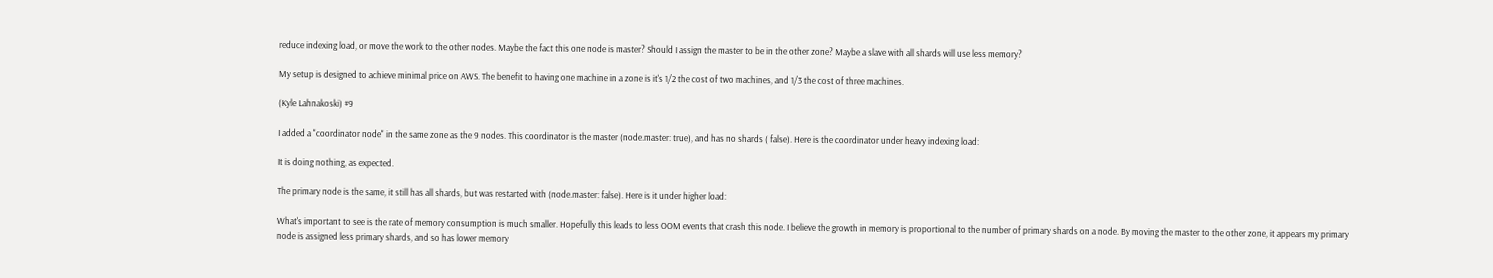reduce indexing load, or move the work to the other nodes. Maybe the fact this one node is master? Should I assign the master to be in the other zone? Maybe a slave with all shards will use less memory?

My setup is designed to achieve minimal price on AWS. The benefit to having one machine in a zone is it's 1/2 the cost of two machines, and 1/3 the cost of three machines.

(Kyle Lahnakoski) #9

I added a "coordinator node" in the same zone as the 9 nodes. This coordinator is the master (node.master: true), and has no shards ( false). Here is the coordinator under heavy indexing load:

It is doing nothing, as expected.

The primary node is the same, it still has all shards, but was restarted with (node.master: false). Here is it under higher load:

What's important to see is the rate of memory consumption is much smaller. Hopefully this leads to less OOM events that crash this node. I believe the growth in memory is proportional to the number of primary shards on a node. By moving the master to the other zone, it appears my primary node is assigned less primary shards, and so has lower memory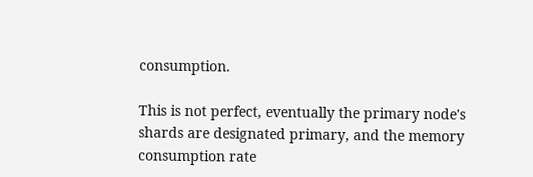consumption.

This is not perfect, eventually the primary node's shards are designated primary, and the memory consumption rate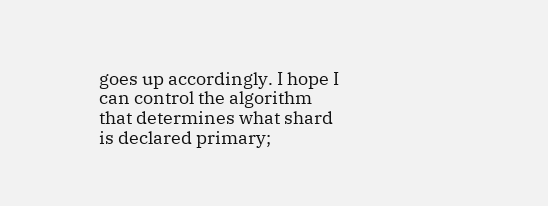goes up accordingly. I hope I can control the algorithm that determines what shard is declared primary;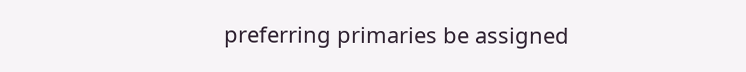preferring primaries be assigned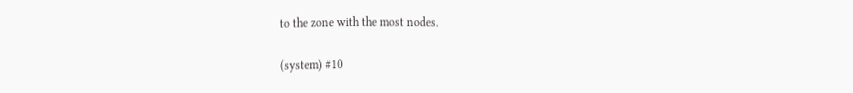to the zone with the most nodes.

(system) #10